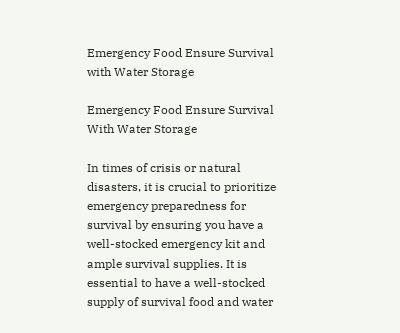Emergency Food Ensure Survival with Water Storage

Emergency Food Ensure Survival With Water Storage

In times of crisis or natural disasters, it is crucial to prioritize emergency preparedness for survival by ensuring you have a well-stocked emergency kit and ample survival supplies. It is essential to have a well-stocked supply of survival food and water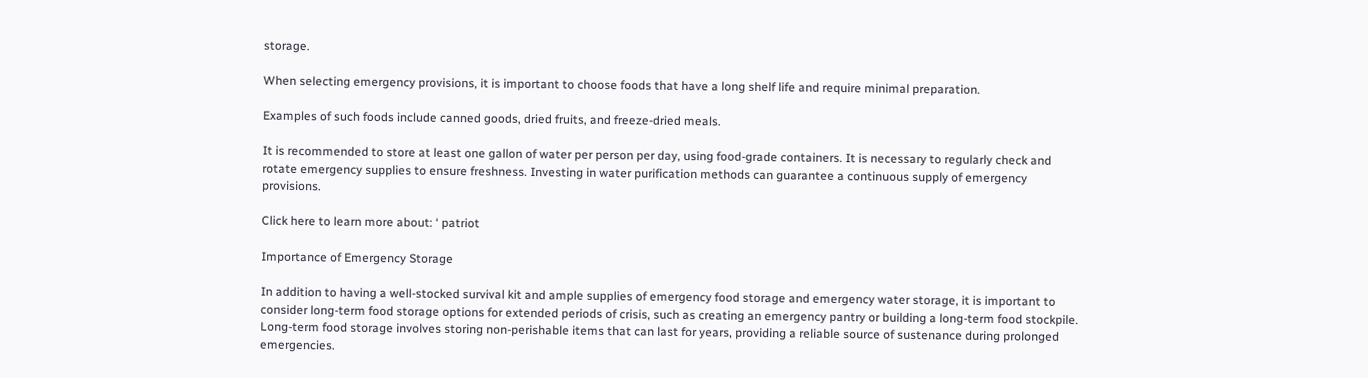storage.

When selecting emergency provisions, it is important to choose foods that have a long shelf life and require minimal preparation.

Examples of such foods include canned goods, dried fruits, and freeze-dried meals.

It is recommended to store at least one gallon of water per person per day, using food-grade containers. It is necessary to regularly check and rotate emergency supplies to ensure freshness. Investing in water purification methods can guarantee a continuous supply of emergency provisions.

Click here to learn more about: ‘ patriot

Importance of Emergency Storage

In addition to having a well-stocked survival kit and ample supplies of emergency food storage and emergency water storage, it is important to consider long-term food storage options for extended periods of crisis, such as creating an emergency pantry or building a long-term food stockpile. Long-term food storage involves storing non-perishable items that can last for years, providing a reliable source of sustenance during prolonged emergencies.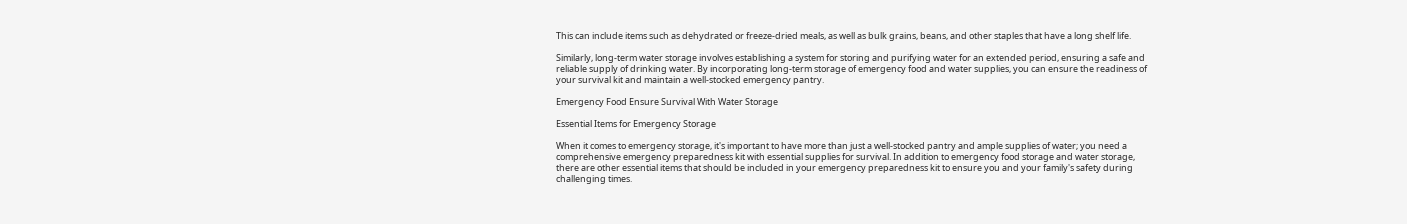This can include items such as dehydrated or freeze-dried meals, as well as bulk grains, beans, and other staples that have a long shelf life.

Similarly, long-term water storage involves establishing a system for storing and purifying water for an extended period, ensuring a safe and reliable supply of drinking water. By incorporating long-term storage of emergency food and water supplies, you can ensure the readiness of your survival kit and maintain a well-stocked emergency pantry.

Emergency Food Ensure Survival With Water Storage

Essential Items for Emergency Storage

When it comes to emergency storage, it's important to have more than just a well-stocked pantry and ample supplies of water; you need a comprehensive emergency preparedness kit with essential supplies for survival. In addition to emergency food storage and water storage, there are other essential items that should be included in your emergency preparedness kit to ensure you and your family's safety during challenging times.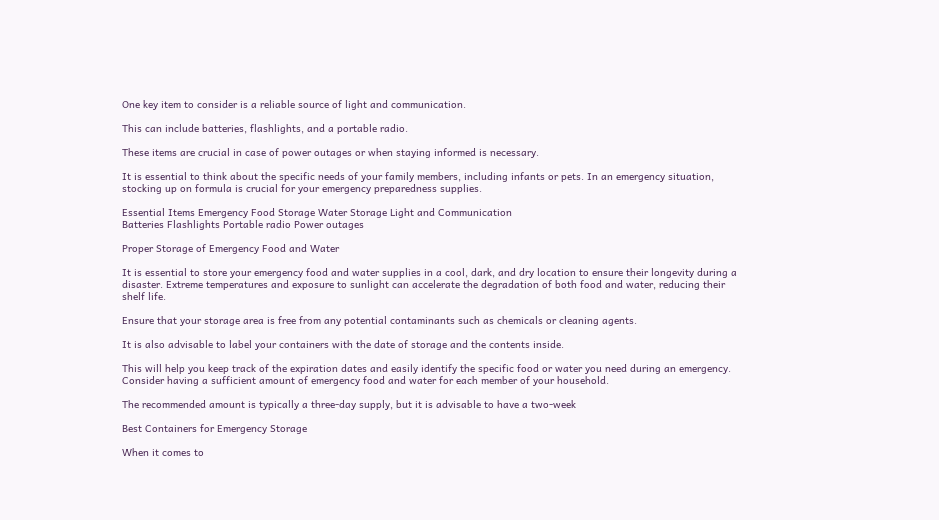One key item to consider is a reliable source of light and communication.

This can include batteries, flashlights, and a portable radio.

These items are crucial in case of power outages or when staying informed is necessary.

It is essential to think about the specific needs of your family members, including infants or pets. In an emergency situation, stocking up on formula is crucial for your emergency preparedness supplies.

Essential Items Emergency Food Storage Water Storage Light and Communication
Batteries Flashlights Portable radio Power outages

Proper Storage of Emergency Food and Water

It is essential to store your emergency food and water supplies in a cool, dark, and dry location to ensure their longevity during a disaster. Extreme temperatures and exposure to sunlight can accelerate the degradation of both food and water, reducing their shelf life.

Ensure that your storage area is free from any potential contaminants such as chemicals or cleaning agents.

It is also advisable to label your containers with the date of storage and the contents inside.

This will help you keep track of the expiration dates and easily identify the specific food or water you need during an emergency. Consider having a sufficient amount of emergency food and water for each member of your household.

The recommended amount is typically a three-day supply, but it is advisable to have a two-week

Best Containers for Emergency Storage

When it comes to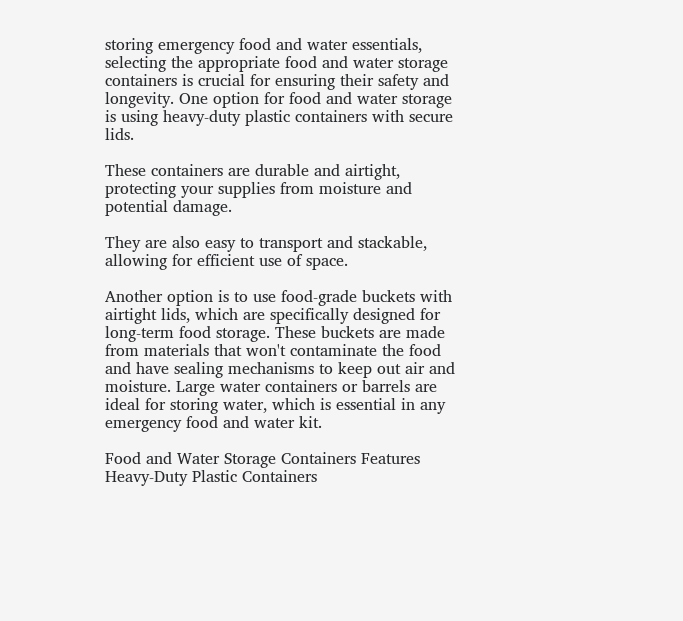storing emergency food and water essentials, selecting the appropriate food and water storage containers is crucial for ensuring their safety and longevity. One option for food and water storage is using heavy-duty plastic containers with secure lids.

These containers are durable and airtight, protecting your supplies from moisture and potential damage.

They are also easy to transport and stackable, allowing for efficient use of space.

Another option is to use food-grade buckets with airtight lids, which are specifically designed for long-term food storage. These buckets are made from materials that won't contaminate the food and have sealing mechanisms to keep out air and moisture. Large water containers or barrels are ideal for storing water, which is essential in any emergency food and water kit.

Food and Water Storage Containers Features
Heavy-Duty Plastic Containers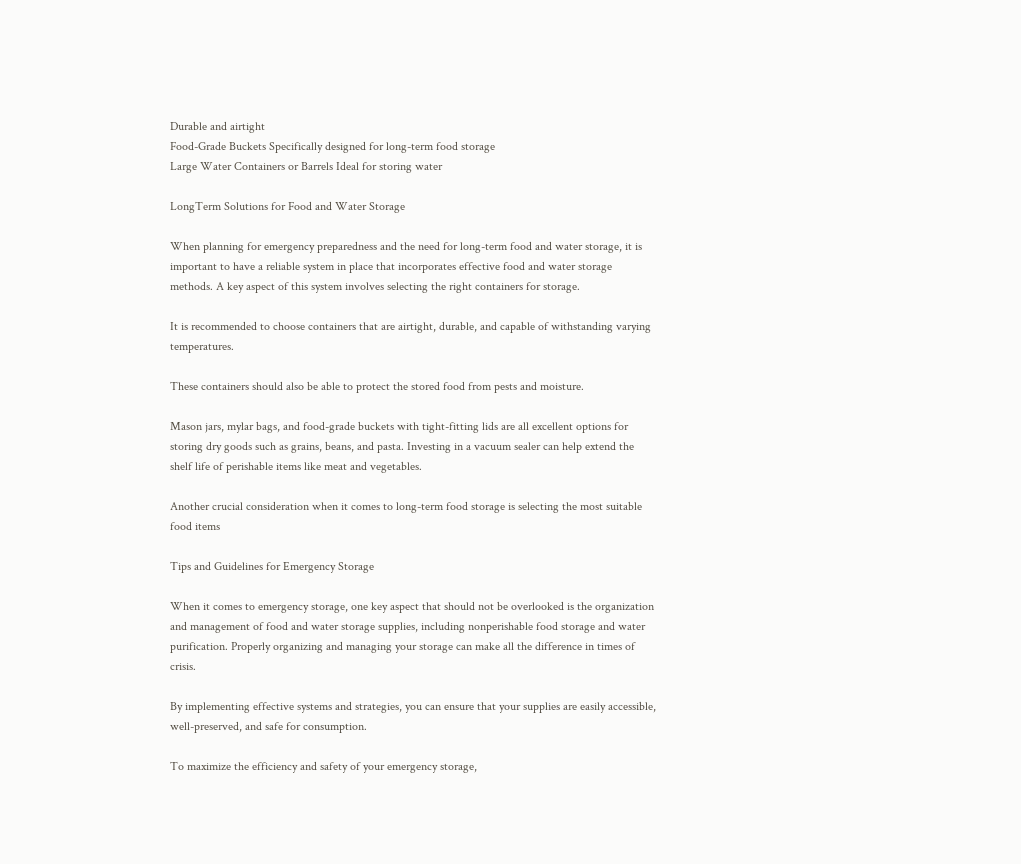Durable and airtight
Food-Grade Buckets Specifically designed for long-term food storage
Large Water Containers or Barrels Ideal for storing water

LongTerm Solutions for Food and Water Storage

When planning for emergency preparedness and the need for long-term food and water storage, it is important to have a reliable system in place that incorporates effective food and water storage methods. A key aspect of this system involves selecting the right containers for storage.

It is recommended to choose containers that are airtight, durable, and capable of withstanding varying temperatures.

These containers should also be able to protect the stored food from pests and moisture.

Mason jars, mylar bags, and food-grade buckets with tight-fitting lids are all excellent options for storing dry goods such as grains, beans, and pasta. Investing in a vacuum sealer can help extend the shelf life of perishable items like meat and vegetables.

Another crucial consideration when it comes to long-term food storage is selecting the most suitable food items

Tips and Guidelines for Emergency Storage

When it comes to emergency storage, one key aspect that should not be overlooked is the organization and management of food and water storage supplies, including nonperishable food storage and water purification. Properly organizing and managing your storage can make all the difference in times of crisis.

By implementing effective systems and strategies, you can ensure that your supplies are easily accessible, well-preserved, and safe for consumption.

To maximize the efficiency and safety of your emergency storage,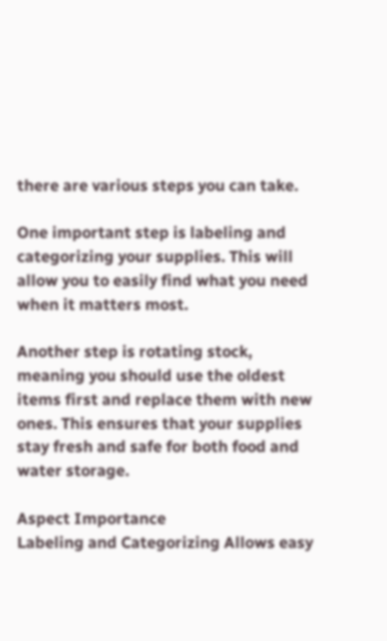there are various steps you can take.

One important step is labeling and categorizing your supplies. This will allow you to easily find what you need when it matters most.

Another step is rotating stock, meaning you should use the oldest items first and replace them with new ones. This ensures that your supplies stay fresh and safe for both food and water storage.

Aspect Importance
Labeling and Categorizing Allows easy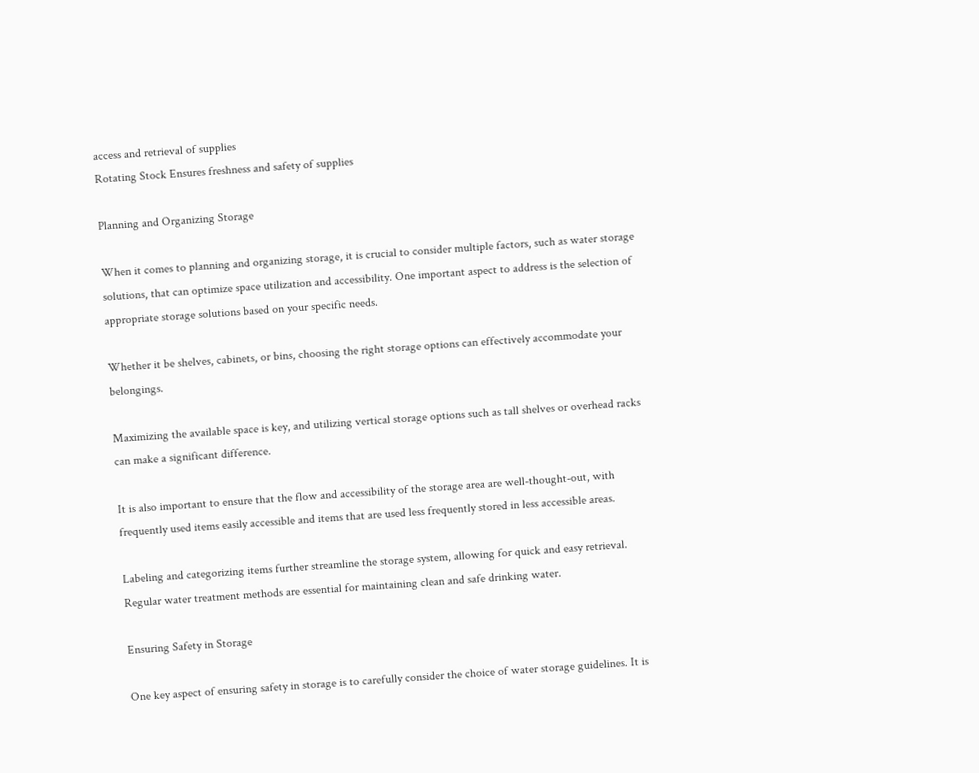access and retrieval of supplies
Rotating Stock Ensures freshness and safety of supplies

Planning and Organizing Storage

When it comes to planning and organizing storage, it is crucial to consider multiple factors, such as water storage solutions, that can optimize space utilization and accessibility. One important aspect to address is the selection of appropriate storage solutions based on your specific needs.

Whether it be shelves, cabinets, or bins, choosing the right storage options can effectively accommodate your belongings.

Maximizing the available space is key, and utilizing vertical storage options such as tall shelves or overhead racks can make a significant difference.

It is also important to ensure that the flow and accessibility of the storage area are well-thought-out, with frequently used items easily accessible and items that are used less frequently stored in less accessible areas.

Labeling and categorizing items further streamline the storage system, allowing for quick and easy retrieval. Regular water treatment methods are essential for maintaining clean and safe drinking water.

Ensuring Safety in Storage

One key aspect of ensuring safety in storage is to carefully consider the choice of water storage guidelines. It is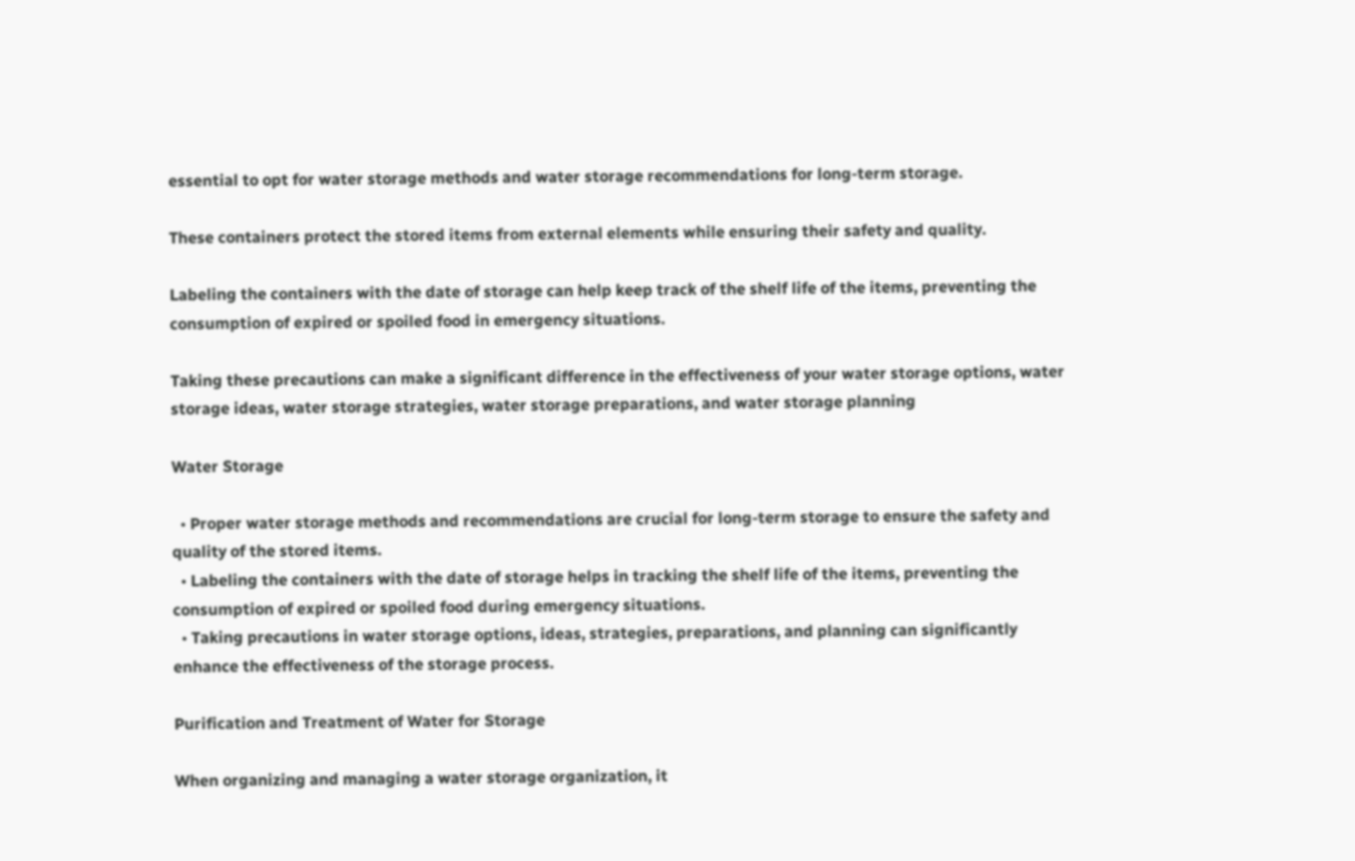essential to opt for water storage methods and water storage recommendations for long-term storage.

These containers protect the stored items from external elements while ensuring their safety and quality.

Labeling the containers with the date of storage can help keep track of the shelf life of the items, preventing the consumption of expired or spoiled food in emergency situations.

Taking these precautions can make a significant difference in the effectiveness of your water storage options, water storage ideas, water storage strategies, water storage preparations, and water storage planning

Water Storage

  • Proper water storage methods and recommendations are crucial for long-term storage to ensure the safety and quality of the stored items.
  • Labeling the containers with the date of storage helps in tracking the shelf life of the items, preventing the consumption of expired or spoiled food during emergency situations.
  • Taking precautions in water storage options, ideas, strategies, preparations, and planning can significantly enhance the effectiveness of the storage process.

Purification and Treatment of Water for Storage

When organizing and managing a water storage organization, it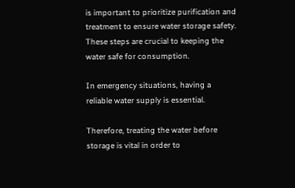is important to prioritize purification and treatment to ensure water storage safety. These steps are crucial to keeping the water safe for consumption.

In emergency situations, having a reliable water supply is essential.

Therefore, treating the water before storage is vital in order to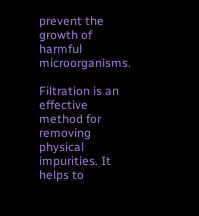prevent the growth of harmful microorganisms.

Filtration is an effective method for removing physical impurities. It helps to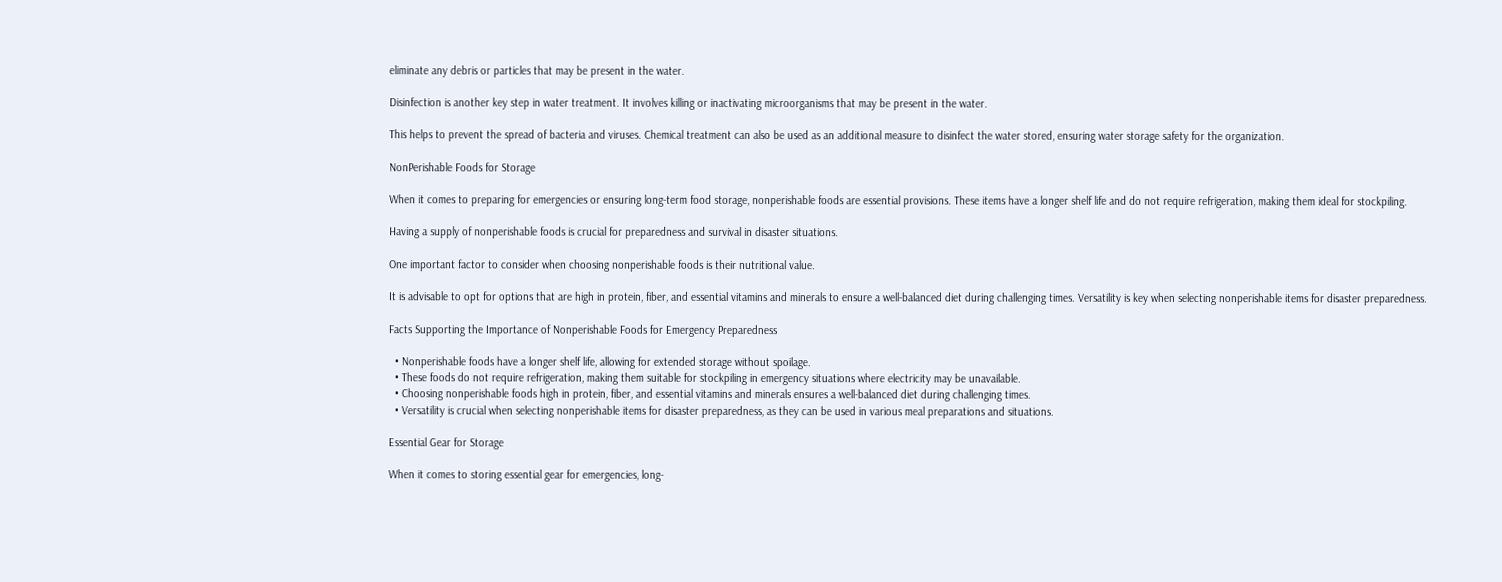eliminate any debris or particles that may be present in the water.

Disinfection is another key step in water treatment. It involves killing or inactivating microorganisms that may be present in the water.

This helps to prevent the spread of bacteria and viruses. Chemical treatment can also be used as an additional measure to disinfect the water stored, ensuring water storage safety for the organization.

NonPerishable Foods for Storage

When it comes to preparing for emergencies or ensuring long-term food storage, nonperishable foods are essential provisions. These items have a longer shelf life and do not require refrigeration, making them ideal for stockpiling.

Having a supply of nonperishable foods is crucial for preparedness and survival in disaster situations.

One important factor to consider when choosing nonperishable foods is their nutritional value.

It is advisable to opt for options that are high in protein, fiber, and essential vitamins and minerals to ensure a well-balanced diet during challenging times. Versatility is key when selecting nonperishable items for disaster preparedness.

Facts Supporting the Importance of Nonperishable Foods for Emergency Preparedness

  • Nonperishable foods have a longer shelf life, allowing for extended storage without spoilage.
  • These foods do not require refrigeration, making them suitable for stockpiling in emergency situations where electricity may be unavailable.
  • Choosing nonperishable foods high in protein, fiber, and essential vitamins and minerals ensures a well-balanced diet during challenging times.
  • Versatility is crucial when selecting nonperishable items for disaster preparedness, as they can be used in various meal preparations and situations.

Essential Gear for Storage

When it comes to storing essential gear for emergencies, long-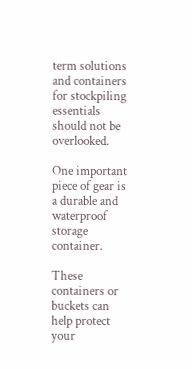term solutions and containers for stockpiling essentials should not be overlooked.

One important piece of gear is a durable and waterproof storage container.

These containers or buckets can help protect your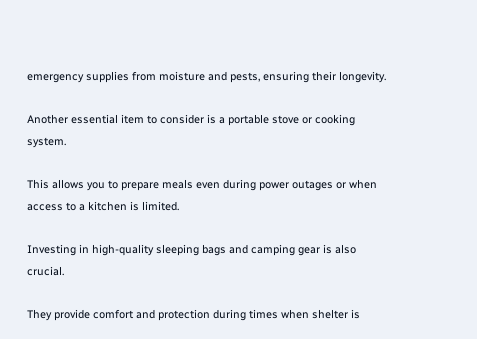emergency supplies from moisture and pests, ensuring their longevity.

Another essential item to consider is a portable stove or cooking system.

This allows you to prepare meals even during power outages or when access to a kitchen is limited.

Investing in high-quality sleeping bags and camping gear is also crucial.

They provide comfort and protection during times when shelter is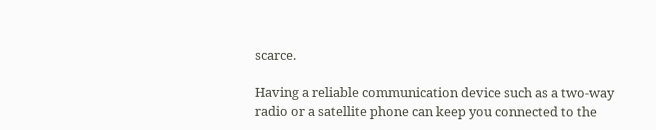scarce.

Having a reliable communication device such as a two-way radio or a satellite phone can keep you connected to the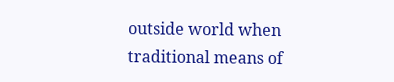outside world when traditional means of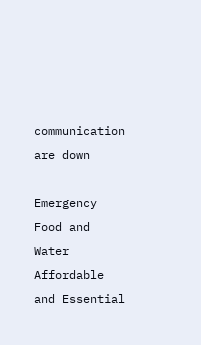communication are down

Emergency Food and Water Affordable and Essential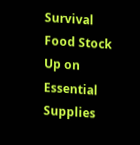Survival Food Stock Up on Essential Supplies